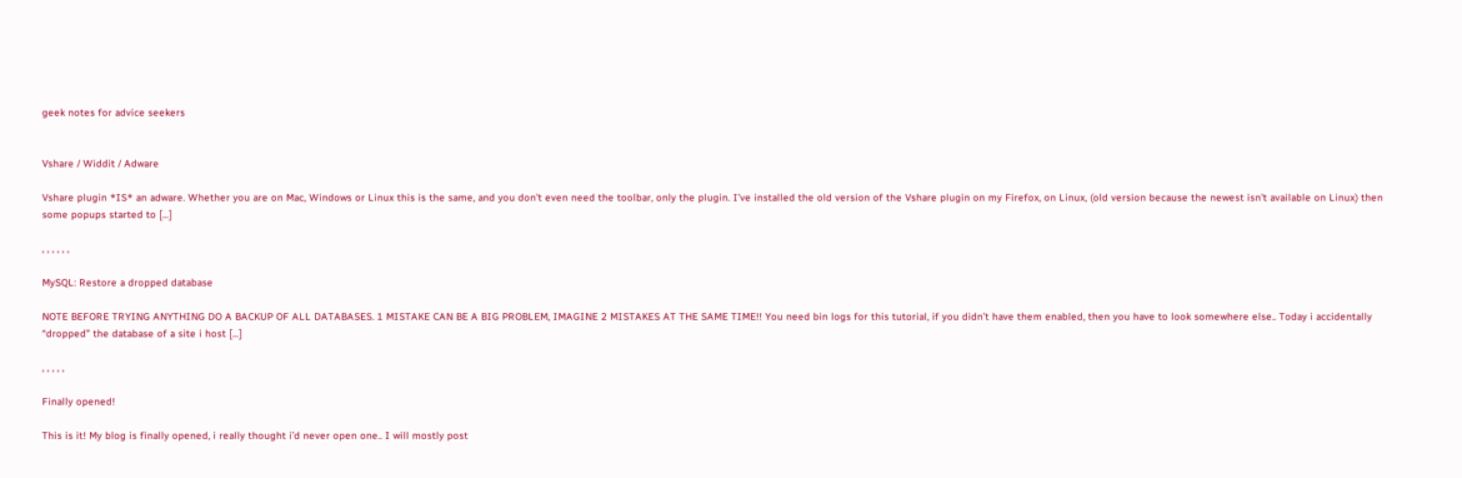geek notes for advice seekers


Vshare / Widdit / Adware

Vshare plugin *IS* an adware. Whether you are on Mac, Windows or Linux this is the same, and you don’t even need the toolbar, only the plugin. I’ve installed the old version of the Vshare plugin on my Firefox, on Linux, (old version because the newest isn’t available on Linux) then some popups started to […]

, , , , , ,

MySQL: Restore a dropped database

NOTE BEFORE TRYING ANYTHING DO A BACKUP OF ALL DATABASES. 1 MISTAKE CAN BE A BIG PROBLEM, IMAGINE 2 MISTAKES AT THE SAME TIME!! You need bin logs for this tutorial, if you didn’t have them enabled, then you have to look somewhere else.. Today i accidentally “dropped” the database of a site i host […]

, , , , ,

Finally opened!

This is it! My blog is finally opened, i really thought i’d never open one.. I will mostly post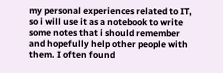my personal experiences related to IT, so i will use it as a notebook to write some notes that i should remember and hopefully help other people with them. I often found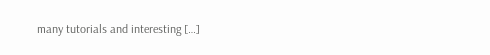many tutorials and interesting […]